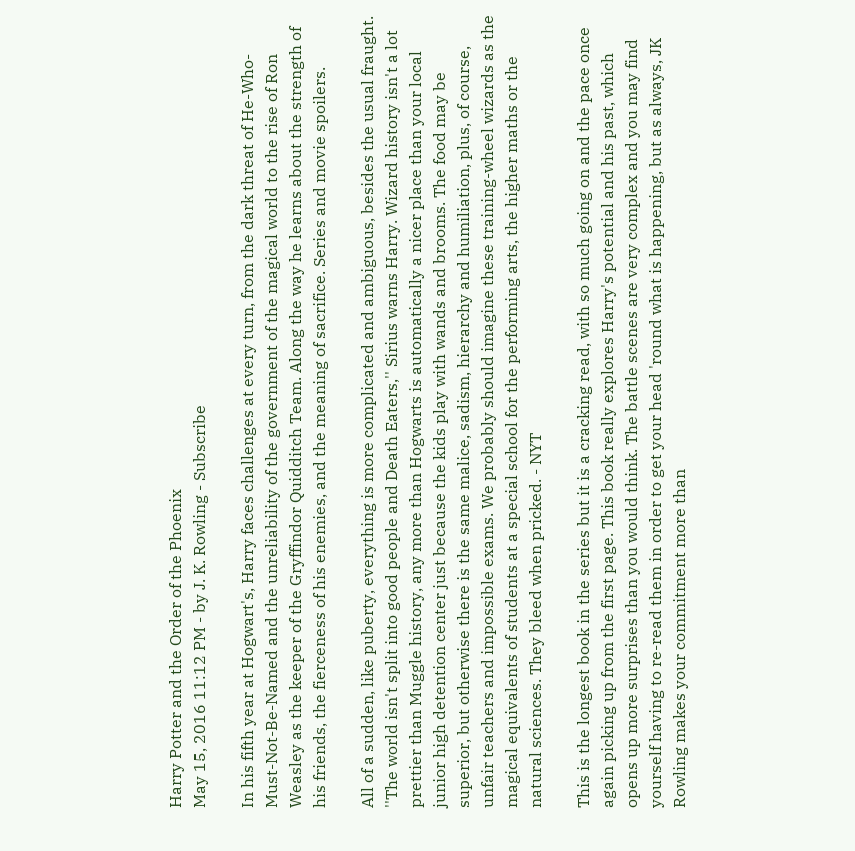Harry Potter and the Order of the Phoenix
May 15, 2016 11:12 PM - by J. K. Rowling - Subscribe

In his fifth year at Hogwart's, Harry faces challenges at every turn, from the dark threat of He-Who-Must-Not-Be-Named and the unreliability of the government of the magical world to the rise of Ron Weasley as the keeper of the Gryffindor Quidditch Team. Along the way he learns about the strength of his friends, the fierceness of his enemies, and the meaning of sacrifice. Series and movie spoilers.

All of a sudden, like puberty, everything is more complicated and ambiguous, besides the usual fraught. ''The world isn't split into good people and Death Eaters,'' Sirius warns Harry. Wizard history isn't a lot prettier than Muggle history, any more than Hogwarts is automatically a nicer place than your local junior high detention center just because the kids play with wands and brooms. The food may be superior, but otherwise there is the same malice, sadism, hierarchy and humiliation, plus, of course, unfair teachers and impossible exams. We probably should imagine these training-wheel wizards as the magical equivalents of students at a special school for the performing arts, the higher maths or the natural sciences. They bleed when pricked. - NYT

This is the longest book in the series but it is a cracking read, with so much going on and the pace once again picking up from the first page. This book really explores Harry's potential and his past, which opens up more surprises than you would think. The battle scenes are very complex and you may find yourself having to re-read them in order to get your head 'round what is happening, but as always, JK Rowling makes your commitment more than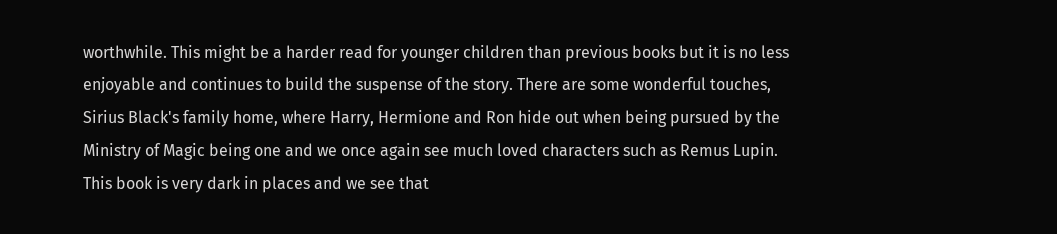worthwhile. This might be a harder read for younger children than previous books but it is no less enjoyable and continues to build the suspense of the story. There are some wonderful touches, Sirius Black's family home, where Harry, Hermione and Ron hide out when being pursued by the Ministry of Magic being one and we once again see much loved characters such as Remus Lupin. This book is very dark in places and we see that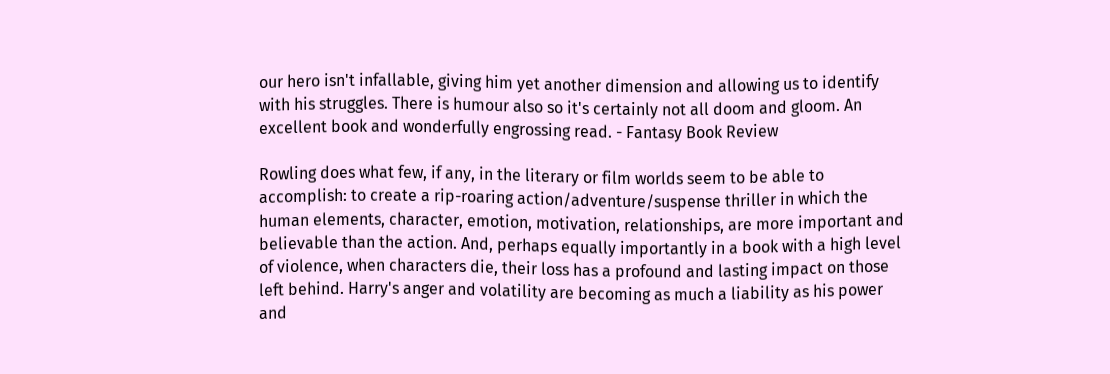our hero isn't infallable, giving him yet another dimension and allowing us to identify with his struggles. There is humour also so it's certainly not all doom and gloom. An excellent book and wonderfully engrossing read. - Fantasy Book Review

Rowling does what few, if any, in the literary or film worlds seem to be able to accomplish: to create a rip-roaring action/adventure/suspense thriller in which the human elements, character, emotion, motivation, relationships, are more important and believable than the action. And, perhaps equally importantly in a book with a high level of violence, when characters die, their loss has a profound and lasting impact on those left behind. Harry's anger and volatility are becoming as much a liability as his power and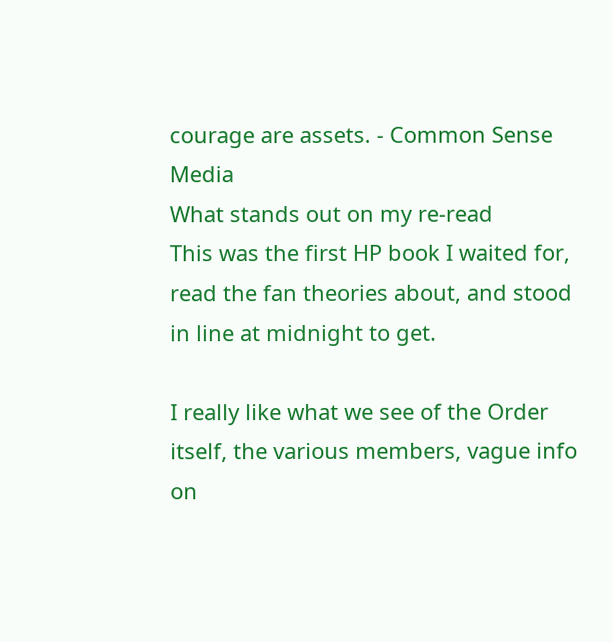courage are assets. - Common Sense Media
What stands out on my re-read
This was the first HP book I waited for, read the fan theories about, and stood in line at midnight to get.

I really like what we see of the Order itself, the various members, vague info on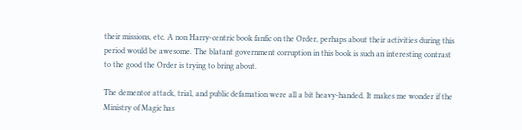their missions, etc. A non Harry-centric book fanfic on the Order, perhaps about their activities during this period would be awesome. The blatant government corruption in this book is such an interesting contrast to the good the Order is trying to bring about.

The dementor attack, trial, and public defamation were all a bit heavy-handed. It makes me wonder if the Ministry of Magic has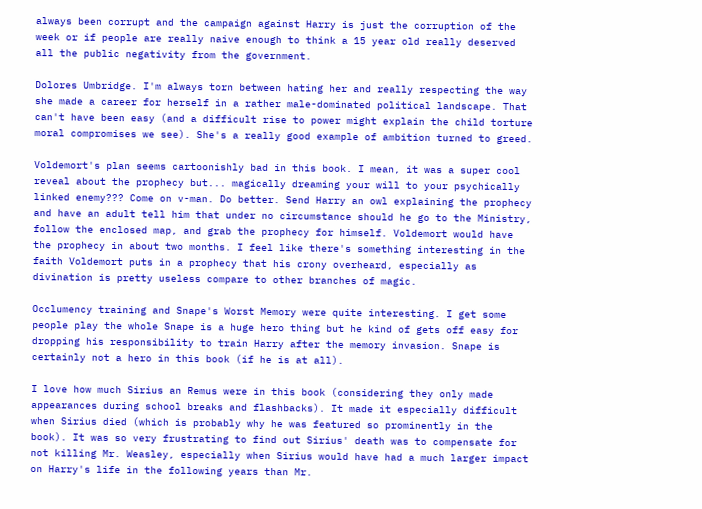always been corrupt and the campaign against Harry is just the corruption of the week or if people are really naive enough to think a 15 year old really deserved all the public negativity from the government.

Dolores Umbridge. I'm always torn between hating her and really respecting the way she made a career for herself in a rather male-dominated political landscape. That can't have been easy (and a difficult rise to power might explain the child torture moral compromises we see). She's a really good example of ambition turned to greed.

Voldemort's plan seems cartoonishly bad in this book. I mean, it was a super cool reveal about the prophecy but... magically dreaming your will to your psychically linked enemy??? Come on v-man. Do better. Send Harry an owl explaining the prophecy and have an adult tell him that under no circumstance should he go to the Ministry, follow the enclosed map, and grab the prophecy for himself. Voldemort would have the prophecy in about two months. I feel like there's something interesting in the faith Voldemort puts in a prophecy that his crony overheard, especially as divination is pretty useless compare to other branches of magic.

Occlumency training and Snape's Worst Memory were quite interesting. I get some people play the whole Snape is a huge hero thing but he kind of gets off easy for dropping his responsibility to train Harry after the memory invasion. Snape is certainly not a hero in this book (if he is at all).

I love how much Sirius an Remus were in this book (considering they only made appearances during school breaks and flashbacks). It made it especially difficult when Sirius died (which is probably why he was featured so prominently in the book). It was so very frustrating to find out Sirius' death was to compensate for not killing Mr. Weasley, especially when Sirius would have had a much larger impact on Harry's life in the following years than Mr.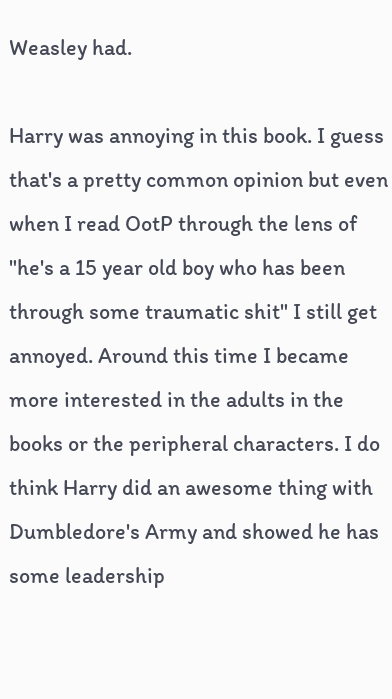Weasley had.

Harry was annoying in this book. I guess that's a pretty common opinion but even when I read OotP through the lens of "he's a 15 year old boy who has been through some traumatic shit" I still get annoyed. Around this time I became more interested in the adults in the books or the peripheral characters. I do think Harry did an awesome thing with Dumbledore's Army and showed he has some leadership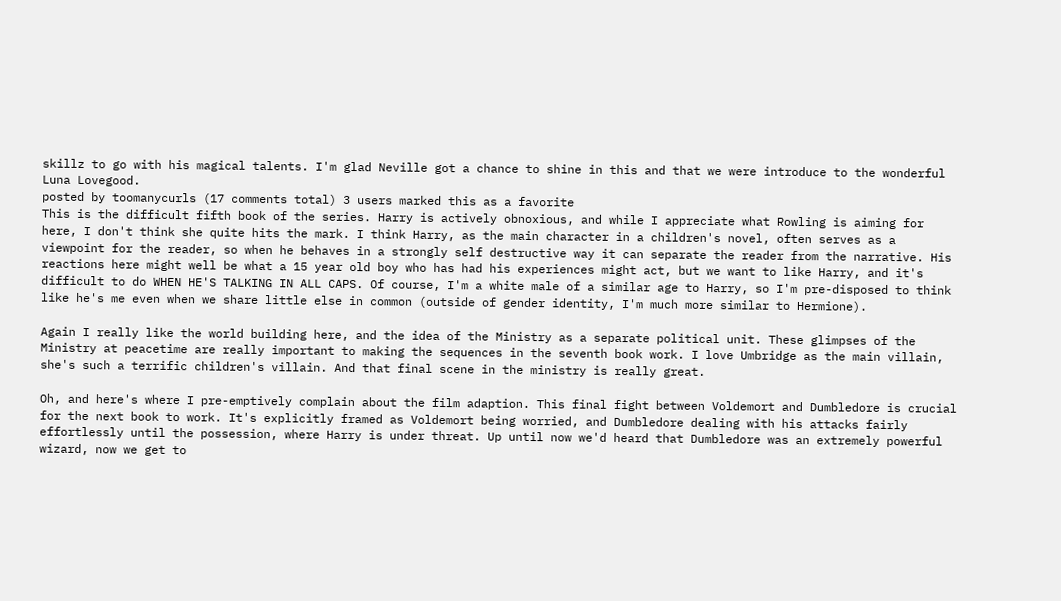skillz to go with his magical talents. I'm glad Neville got a chance to shine in this and that we were introduce to the wonderful Luna Lovegood.
posted by toomanycurls (17 comments total) 3 users marked this as a favorite
This is the difficult fifth book of the series. Harry is actively obnoxious, and while I appreciate what Rowling is aiming for here, I don't think she quite hits the mark. I think Harry, as the main character in a children's novel, often serves as a viewpoint for the reader, so when he behaves in a strongly self destructive way it can separate the reader from the narrative. His reactions here might well be what a 15 year old boy who has had his experiences might act, but we want to like Harry, and it's difficult to do WHEN HE'S TALKING IN ALL CAPS. Of course, I'm a white male of a similar age to Harry, so I'm pre-disposed to think like he's me even when we share little else in common (outside of gender identity, I'm much more similar to Hermione).

Again I really like the world building here, and the idea of the Ministry as a separate political unit. These glimpses of the Ministry at peacetime are really important to making the sequences in the seventh book work. I love Umbridge as the main villain, she's such a terrific children's villain. And that final scene in the ministry is really great.

Oh, and here's where I pre-emptively complain about the film adaption. This final fight between Voldemort and Dumbledore is crucial for the next book to work. It's explicitly framed as Voldemort being worried, and Dumbledore dealing with his attacks fairly effortlessly until the possession, where Harry is under threat. Up until now we'd heard that Dumbledore was an extremely powerful wizard, now we get to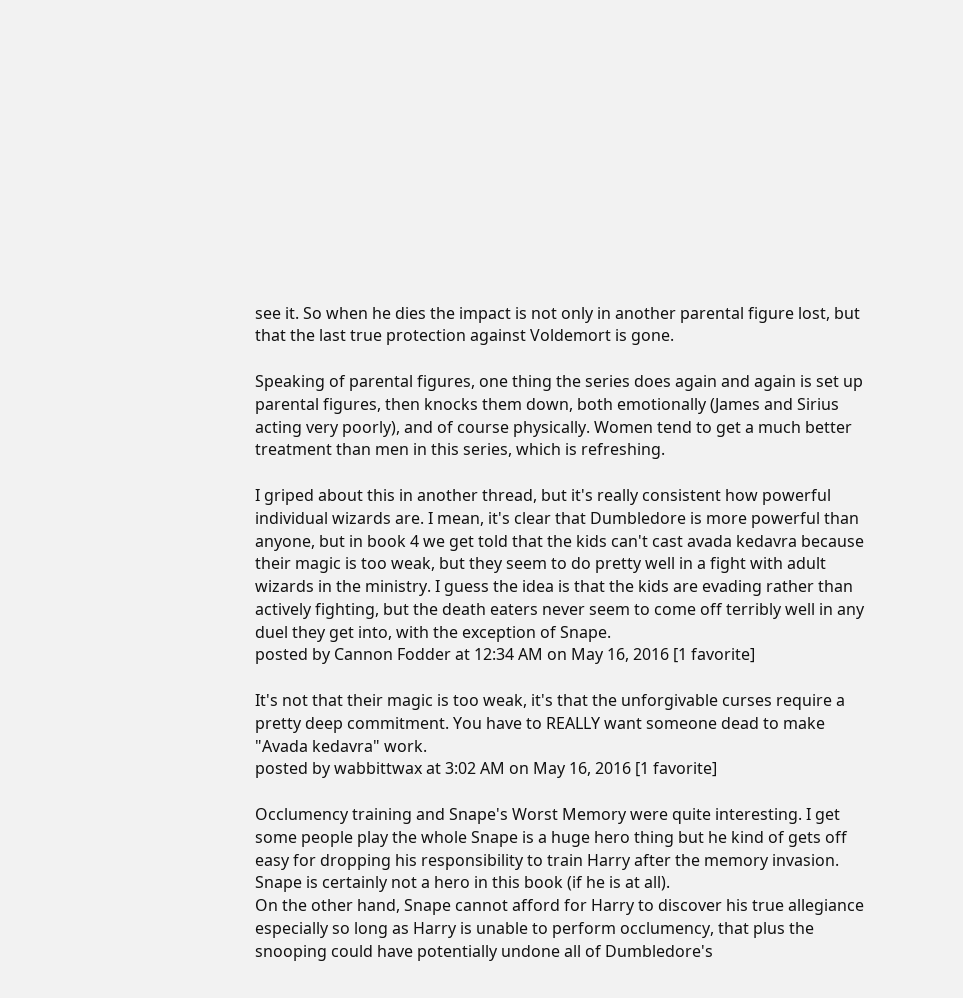see it. So when he dies the impact is not only in another parental figure lost, but that the last true protection against Voldemort is gone.

Speaking of parental figures, one thing the series does again and again is set up parental figures, then knocks them down, both emotionally (James and Sirius acting very poorly), and of course physically. Women tend to get a much better treatment than men in this series, which is refreshing.

I griped about this in another thread, but it's really consistent how powerful individual wizards are. I mean, it's clear that Dumbledore is more powerful than anyone, but in book 4 we get told that the kids can't cast avada kedavra because their magic is too weak, but they seem to do pretty well in a fight with adult wizards in the ministry. I guess the idea is that the kids are evading rather than actively fighting, but the death eaters never seem to come off terribly well in any duel they get into, with the exception of Snape.
posted by Cannon Fodder at 12:34 AM on May 16, 2016 [1 favorite]

It's not that their magic is too weak, it's that the unforgivable curses require a pretty deep commitment. You have to REALLY want someone dead to make "Avada kedavra" work.
posted by wabbittwax at 3:02 AM on May 16, 2016 [1 favorite]

Occlumency training and Snape's Worst Memory were quite interesting. I get some people play the whole Snape is a huge hero thing but he kind of gets off easy for dropping his responsibility to train Harry after the memory invasion. Snape is certainly not a hero in this book (if he is at all).
On the other hand, Snape cannot afford for Harry to discover his true allegiance especially so long as Harry is unable to perform occlumency, that plus the snooping could have potentially undone all of Dumbledore's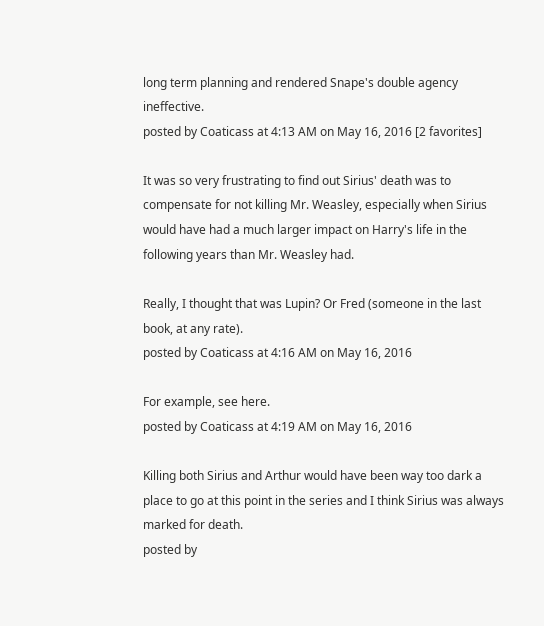long term planning and rendered Snape's double agency ineffective.
posted by Coaticass at 4:13 AM on May 16, 2016 [2 favorites]

It was so very frustrating to find out Sirius' death was to compensate for not killing Mr. Weasley, especially when Sirius would have had a much larger impact on Harry's life in the following years than Mr. Weasley had.

Really, I thought that was Lupin? Or Fred (someone in the last book, at any rate).
posted by Coaticass at 4:16 AM on May 16, 2016

For example, see here.
posted by Coaticass at 4:19 AM on May 16, 2016

Killing both Sirius and Arthur would have been way too dark a place to go at this point in the series and I think Sirius was always marked for death.
posted by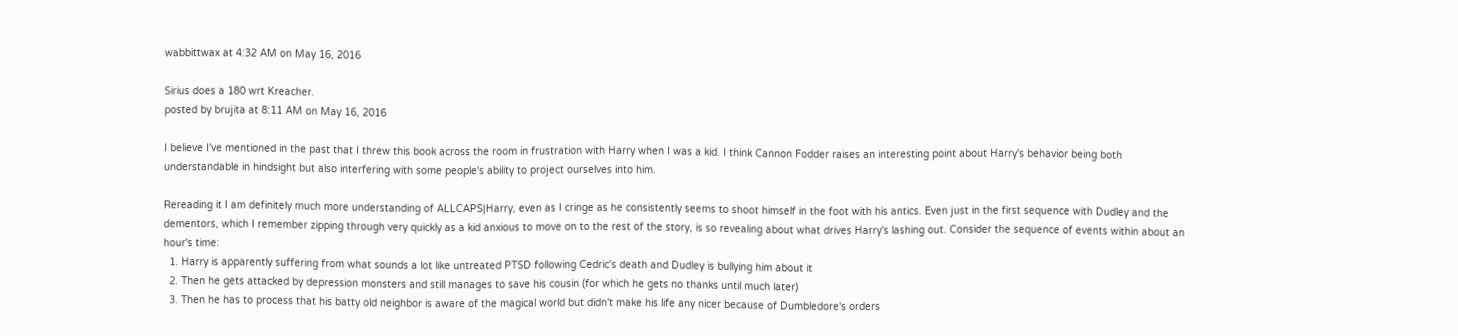wabbittwax at 4:32 AM on May 16, 2016

Sirius does a 180 wrt Kreacher.
posted by brujita at 8:11 AM on May 16, 2016

I believe I've mentioned in the past that I threw this book across the room in frustration with Harry when I was a kid. I think Cannon Fodder raises an interesting point about Harry's behavior being both understandable in hindsight but also interfering with some people's ability to project ourselves into him.

Rereading it I am definitely much more understanding of ALLCAPS|Harry, even as I cringe as he consistently seems to shoot himself in the foot with his antics. Even just in the first sequence with Dudley and the dementors, which I remember zipping through very quickly as a kid anxious to move on to the rest of the story, is so revealing about what drives Harry's lashing out. Consider the sequence of events within about an hour's time:
  1. Harry is apparently suffering from what sounds a lot like untreated PTSD following Cedric's death and Dudley is bullying him about it
  2. Then he gets attacked by depression monsters and still manages to save his cousin (for which he gets no thanks until much later)
  3. Then he has to process that his batty old neighbor is aware of the magical world but didn't make his life any nicer because of Dumbledore's orders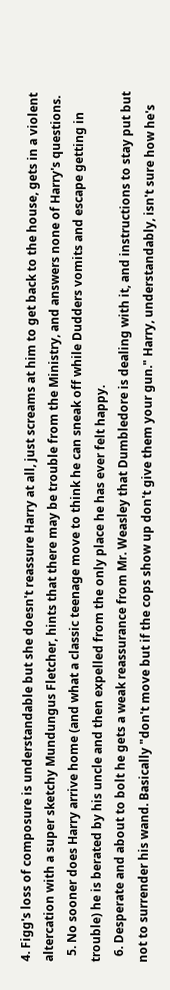4. Figg's loss of composure is understandable but she doesn't reassure Harry at all, just screams at him to get back to the house, gets in a violent altercation with a super sketchy Mundungus Fletcher, hints that there may be trouble from the Ministry, and answers none of Harry's questions.
  5. No sooner does Harry arrive home (and what a classic teenage move to think he can sneak off while Dudders vomits and escape getting in trouble) he is berated by his uncle and then expelled from the only place he has ever felt happy.
  6. Desperate and about to bolt he gets a weak reassurance from Mr. Weasley that Dumbledore is dealing with it, and instructions to stay put but not to surrender his wand. Basically "don't move but if the cops show up don't give them your gun." Harry, understandably, isn't sure how he's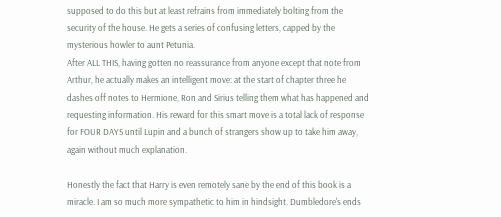supposed to do this but at least refrains from immediately bolting from the security of the house. He gets a series of confusing letters, capped by the mysterious howler to aunt Petunia.
After ALL THIS, having gotten no reassurance from anyone except that note from Arthur, he actually makes an intelligent move: at the start of chapter three he dashes off notes to Hermione, Ron and Sirius telling them what has happened and requesting information. His reward for this smart move is a total lack of response for FOUR DAYS until Lupin and a bunch of strangers show up to take him away, again without much explanation.

Honestly the fact that Harry is even remotely sane by the end of this book is a miracle. I am so much more sympathetic to him in hindsight. Dumbledore's ends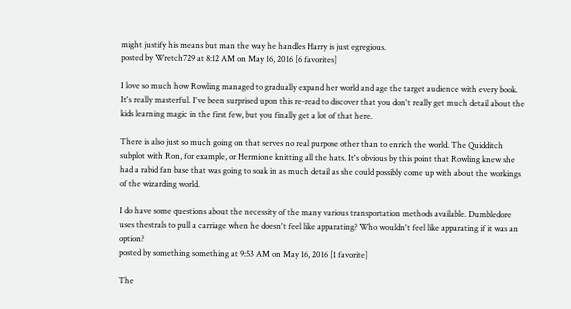might justify his means but man the way he handles Harry is just egregious.
posted by Wretch729 at 8:12 AM on May 16, 2016 [6 favorites]

I love so much how Rowling managed to gradually expand her world and age the target audience with every book. It's really masterful. I've been surprised upon this re-read to discover that you don't really get much detail about the kids learning magic in the first few, but you finally get a lot of that here.

There is also just so much going on that serves no real purpose other than to enrich the world. The Quidditch subplot with Ron, for example, or Hermione knitting all the hats. It's obvious by this point that Rowling knew she had a rabid fan base that was going to soak in as much detail as she could possibly come up with about the workings of the wizarding world.

I do have some questions about the necessity of the many various transportation methods available. Dumbledore uses thestrals to pull a carriage when he doesn't feel like apparating? Who wouldn't feel like apparating if it was an option?
posted by something something at 9:53 AM on May 16, 2016 [1 favorite]

The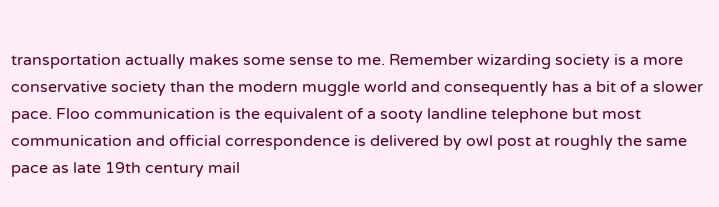transportation actually makes some sense to me. Remember wizarding society is a more conservative society than the modern muggle world and consequently has a bit of a slower pace. Floo communication is the equivalent of a sooty landline telephone but most communication and official correspondence is delivered by owl post at roughly the same pace as late 19th century mail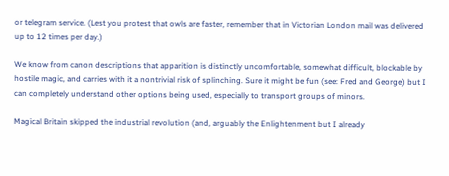or telegram service. (Lest you protest that owls are faster, remember that in Victorian London mail was delivered up to 12 times per day.)

We know from canon descriptions that apparition is distinctly uncomfortable, somewhat difficult, blockable by hostile magic, and carries with it a nontrivial risk of splinching. Sure it might be fun (see: Fred and George) but I can completely understand other options being used, especially to transport groups of minors.

Magical Britain skipped the industrial revolution (and, arguably the Enlightenment but I already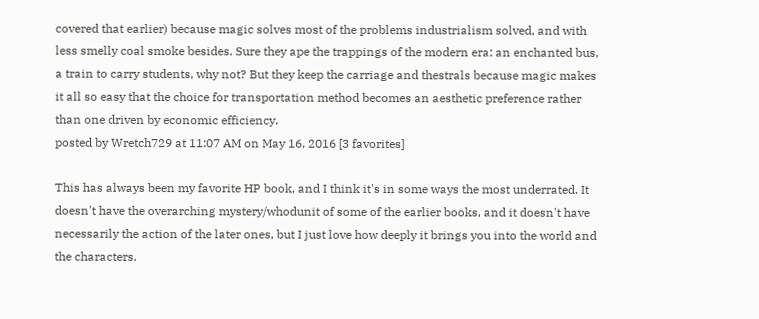covered that earlier) because magic solves most of the problems industrialism solved, and with less smelly coal smoke besides. Sure they ape the trappings of the modern era: an enchanted bus, a train to carry students, why not? But they keep the carriage and thestrals because magic makes it all so easy that the choice for transportation method becomes an aesthetic preference rather than one driven by economic efficiency.
posted by Wretch729 at 11:07 AM on May 16, 2016 [3 favorites]

This has always been my favorite HP book, and I think it's in some ways the most underrated. It doesn't have the overarching mystery/whodunit of some of the earlier books, and it doesn't have necessarily the action of the later ones, but I just love how deeply it brings you into the world and the characters.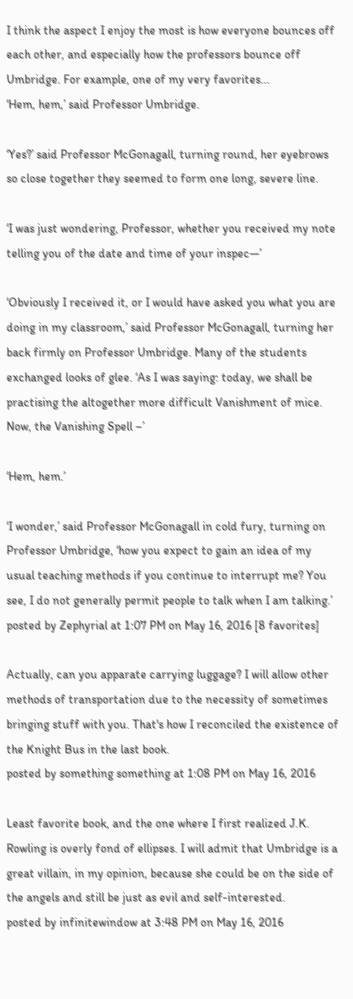I think the aspect I enjoy the most is how everyone bounces off each other, and especially how the professors bounce off Umbridge. For example, one of my very favorites...
‘Hem, hem,’ said Professor Umbridge.

‘Yes?’ said Professor McGonagall, turning round, her eyebrows so close together they seemed to form one long, severe line.

‘I was just wondering, Professor, whether you received my note telling you of the date and time of your inspec—’

‘Obviously I received it, or I would have asked you what you are doing in my classroom,’ said Professor McGonagall, turning her back firmly on Professor Umbridge. Many of the students exchanged looks of glee. ‘As I was saying: today, we shall be practising the altogether more difficult Vanishment of mice. Now, the Vanishing Spell –’

‘Hem, hem.’

‘I wonder,’ said Professor McGonagall in cold fury, turning on Professor Umbridge, ‘how you expect to gain an idea of my usual teaching methods if you continue to interrupt me? You see, I do not generally permit people to talk when I am talking.’
posted by Zephyrial at 1:07 PM on May 16, 2016 [8 favorites]

Actually, can you apparate carrying luggage? I will allow other methods of transportation due to the necessity of sometimes bringing stuff with you. That's how I reconciled the existence of the Knight Bus in the last book.
posted by something something at 1:08 PM on May 16, 2016

Least favorite book, and the one where I first realized J.K. Rowling is overly fond of ellipses. I will admit that Umbridge is a great villain, in my opinion, because she could be on the side of the angels and still be just as evil and self-interested.
posted by infinitewindow at 3:48 PM on May 16, 2016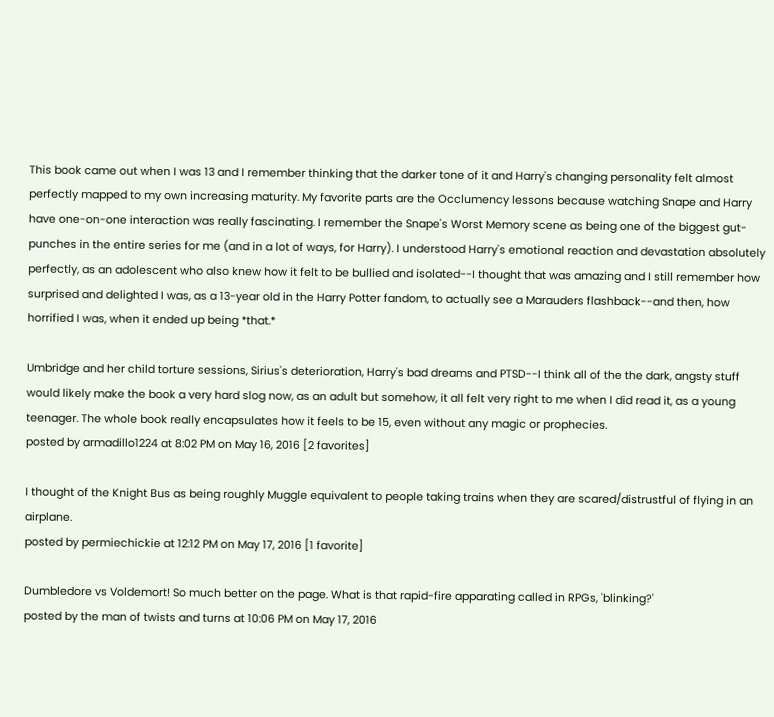This book came out when I was 13 and I remember thinking that the darker tone of it and Harry's changing personality felt almost perfectly mapped to my own increasing maturity. My favorite parts are the Occlumency lessons because watching Snape and Harry have one-on-one interaction was really fascinating. I remember the Snape's Worst Memory scene as being one of the biggest gut-punches in the entire series for me (and in a lot of ways, for Harry). I understood Harry's emotional reaction and devastation absolutely perfectly, as an adolescent who also knew how it felt to be bullied and isolated--I thought that was amazing and I still remember how surprised and delighted I was, as a 13-year old in the Harry Potter fandom, to actually see a Marauders flashback--and then, how horrified I was, when it ended up being *that.*

Umbridge and her child torture sessions, Sirius's deterioration, Harry's bad dreams and PTSD--I think all of the the dark, angsty stuff would likely make the book a very hard slog now, as an adult but somehow, it all felt very right to me when I did read it, as a young teenager. The whole book really encapsulates how it feels to be 15, even without any magic or prophecies.
posted by armadillo1224 at 8:02 PM on May 16, 2016 [2 favorites]

I thought of the Knight Bus as being roughly Muggle equivalent to people taking trains when they are scared/distrustful of flying in an airplane.
posted by permiechickie at 12:12 PM on May 17, 2016 [1 favorite]

Dumbledore vs Voldemort! So much better on the page. What is that rapid-fire apparating called in RPGs, 'blinking?'
posted by the man of twists and turns at 10:06 PM on May 17, 2016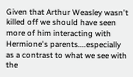Given that Arthur Weasley wasn't killed off we should have seen more of him interacting with Hermione's parents....especially as a contrast to what we see with the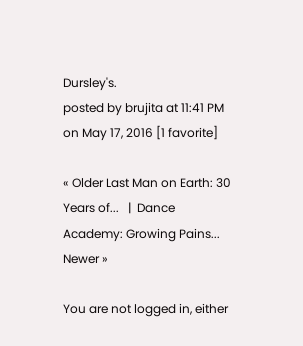Dursley's.
posted by brujita at 11:41 PM on May 17, 2016 [1 favorite]

« Older Last Man on Earth: 30 Years of...   |  Dance Academy: Growing Pains... Newer »

You are not logged in, either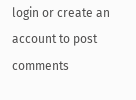login or create an account to post comments